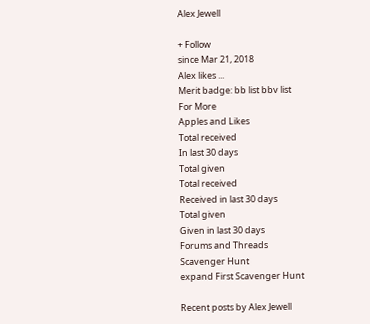Alex Jewell

+ Follow
since Mar 21, 2018
Alex likes ...
Merit badge: bb list bbv list
For More
Apples and Likes
Total received
In last 30 days
Total given
Total received
Received in last 30 days
Total given
Given in last 30 days
Forums and Threads
Scavenger Hunt
expand First Scavenger Hunt

Recent posts by Alex Jewell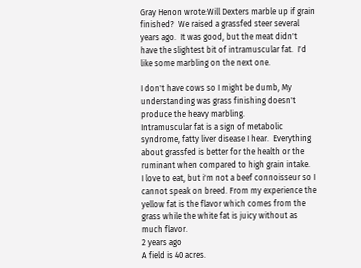Gray Henon wrote:Will Dexters marble up if grain finished?  We raised a grassfed steer several years ago.  It was good, but the meat didn't have the slightest bit of intramuscular fat.  I'd like some marbling on the next one.

I don't have cows so I might be dumb, My understanding was grass finishing doesn't produce the heavy marbling.
Intramuscular fat is a sign of metabolic syndrome, fatty liver disease I hear.  Everything about grassfed is better for the health or the ruminant when compared to high grain intake.
I love to eat, but i'm not a beef connoisseur so I cannot speak on breed. From my experience the yellow fat is the flavor which comes from the grass while the white fat is juicy without as much flavor.
2 years ago
A field is 40 acres.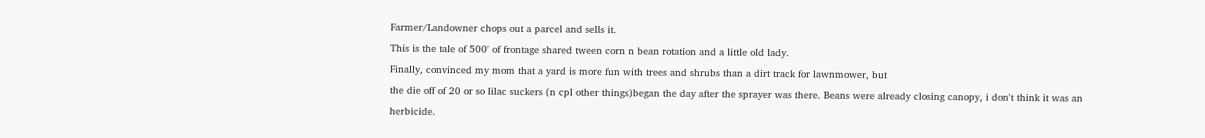Farmer/Landowner chops out a parcel and sells it.
This is the tale of 500' of frontage shared tween corn n bean rotation and a little old lady.
Finally, convinced my mom that a yard is more fun with trees and shrubs than a dirt track for lawnmower, but
the die off of 20 or so lilac suckers (n cpl other things)began the day after the sprayer was there. Beans were already closing canopy, i don't think it was an herbicide.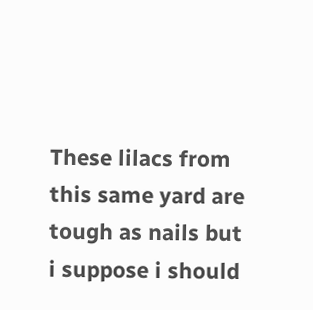These lilacs from this same yard are tough as nails but i suppose i should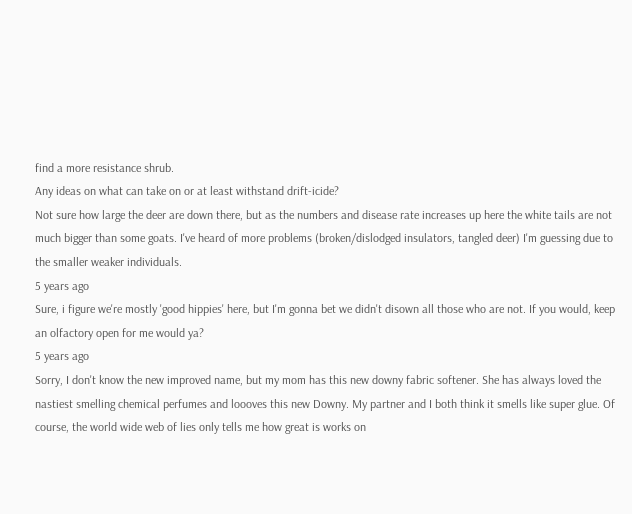find a more resistance shrub.
Any ideas on what can take on or at least withstand drift-icide?
Not sure how large the deer are down there, but as the numbers and disease rate increases up here the white tails are not much bigger than some goats. I've heard of more problems (broken/dislodged insulators, tangled deer) I'm guessing due to the smaller weaker individuals.
5 years ago
Sure, i figure we're mostly 'good hippies' here, but I'm gonna bet we didn't disown all those who are not. If you would, keep an olfactory open for me would ya?
5 years ago
Sorry, I don't know the new improved name, but my mom has this new downy fabric softener. She has always loved the nastiest smelling chemical perfumes and loooves this new Downy. My partner and I both think it smells like super glue. Of course, the world wide web of lies only tells me how great is works on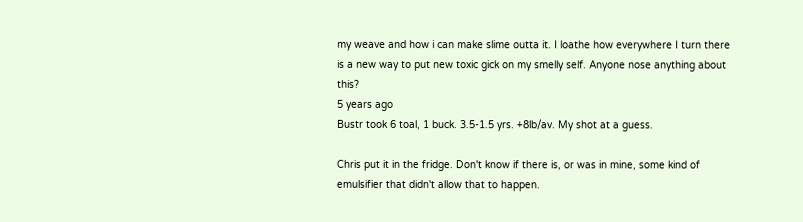my weave and how i can make slime outta it. I loathe how everywhere I turn there is a new way to put new toxic gick on my smelly self. Anyone nose anything about this?
5 years ago
Bustr took 6 toal, 1 buck. 3.5-1.5 yrs. +8lb/av. My shot at a guess.

Chris put it in the fridge. Don't know if there is, or was in mine, some kind of emulsifier that didn't allow that to happen.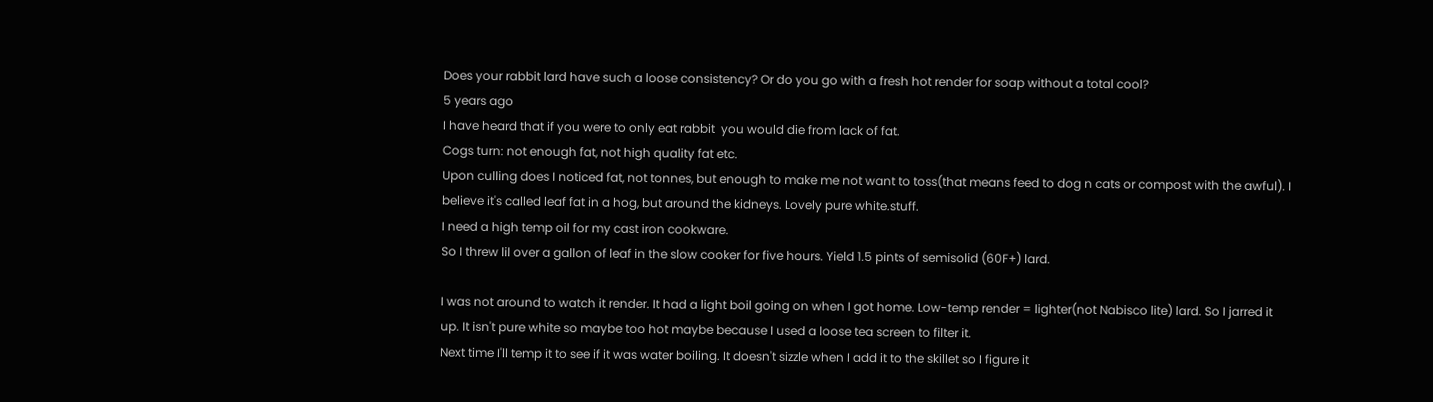Does your rabbit lard have such a loose consistency? Or do you go with a fresh hot render for soap without a total cool?
5 years ago
I have heard that if you were to only eat rabbit  you would die from lack of fat.
Cogs turn: not enough fat, not high quality fat etc.
Upon culling does I noticed fat, not tonnes, but enough to make me not want to toss(that means feed to dog n cats or compost with the awful). I believe it's called leaf fat in a hog, but around the kidneys. Lovely pure white.stuff.
I need a high temp oil for my cast iron cookware.
So I threw lil over a gallon of leaf in the slow cooker for five hours. Yield 1.5 pints of semisolid (60F+) lard.

I was not around to watch it render. It had a light boil going on when I got home. Low-temp render = lighter(not Nabisco lite) lard. So I jarred it up. It isn't pure white so maybe too hot maybe because I used a loose tea screen to filter it.
Next time I'll temp it to see if it was water boiling. It doesn't sizzle when I add it to the skillet so I figure it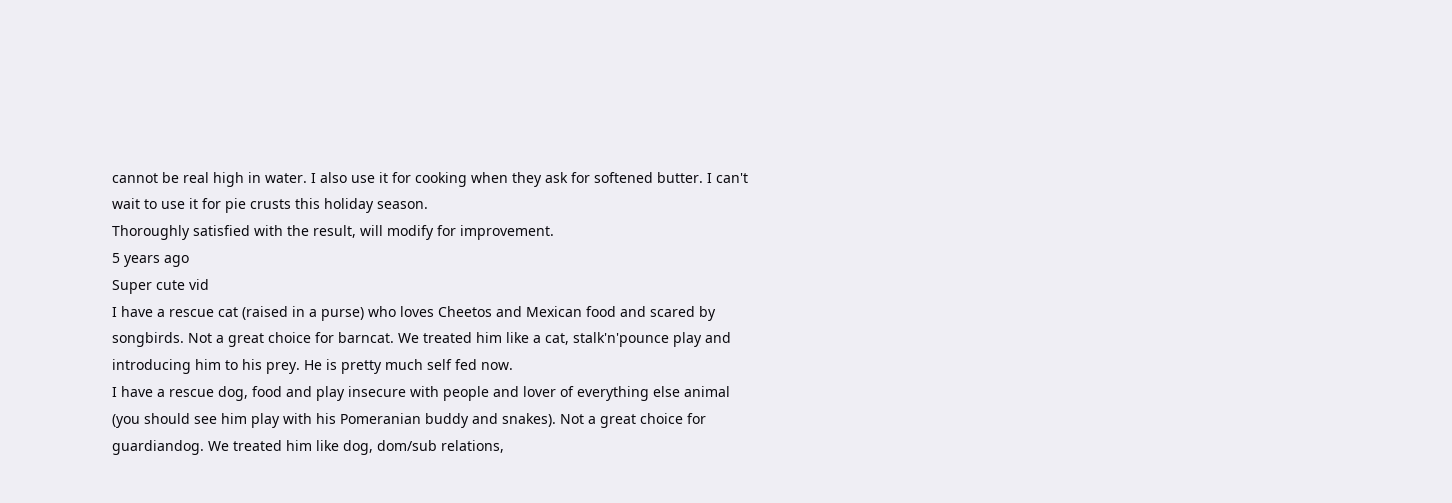cannot be real high in water. I also use it for cooking when they ask for softened butter. I can't wait to use it for pie crusts this holiday season.
Thoroughly satisfied with the result, will modify for improvement.
5 years ago
Super cute vid
I have a rescue cat (raised in a purse) who loves Cheetos and Mexican food and scared by songbirds. Not a great choice for barncat. We treated him like a cat, stalk'n'pounce play and introducing him to his prey. He is pretty much self fed now.
I have a rescue dog, food and play insecure with people and lover of everything else animal (you should see him play with his Pomeranian buddy and snakes). Not a great choice for guardiandog. We treated him like dog, dom/sub relations,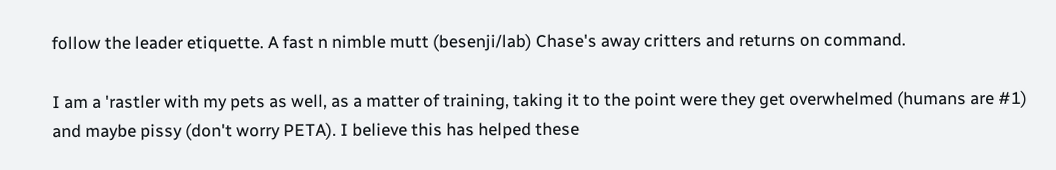follow the leader etiquette. A fast n nimble mutt (besenji/lab) Chase's away critters and returns on command.

I am a 'rastler with my pets as well, as a matter of training, taking it to the point were they get overwhelmed (humans are #1) and maybe pissy (don't worry PETA). I believe this has helped these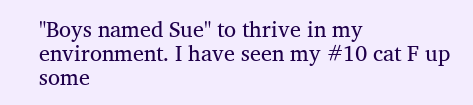"Boys named Sue" to thrive in my environment. I have seen my #10 cat F up some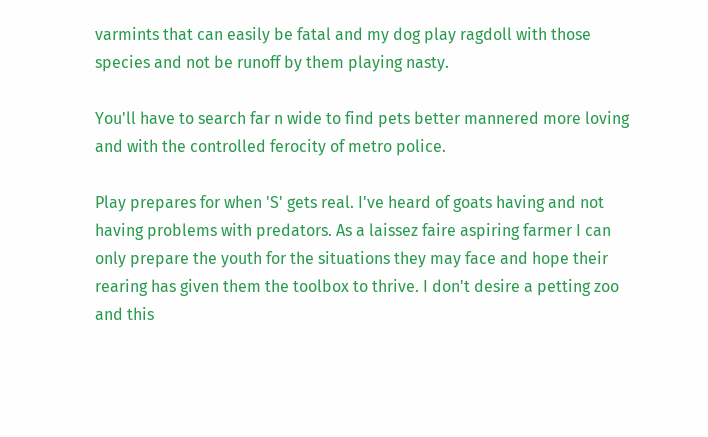varmints that can easily be fatal and my dog play ragdoll with those species and not be runoff by them playing nasty.

You'll have to search far n wide to find pets better mannered more loving and with the controlled ferocity of metro police.

Play prepares for when 'S' gets real. I've heard of goats having and not having problems with predators. As a laissez faire aspiring farmer I can only prepare the youth for the situations they may face and hope their rearing has given them the toolbox to thrive. I don't desire a petting zoo and this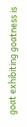goat exhibiting goatness is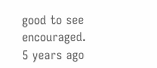good to see encouraged.
5 years ago